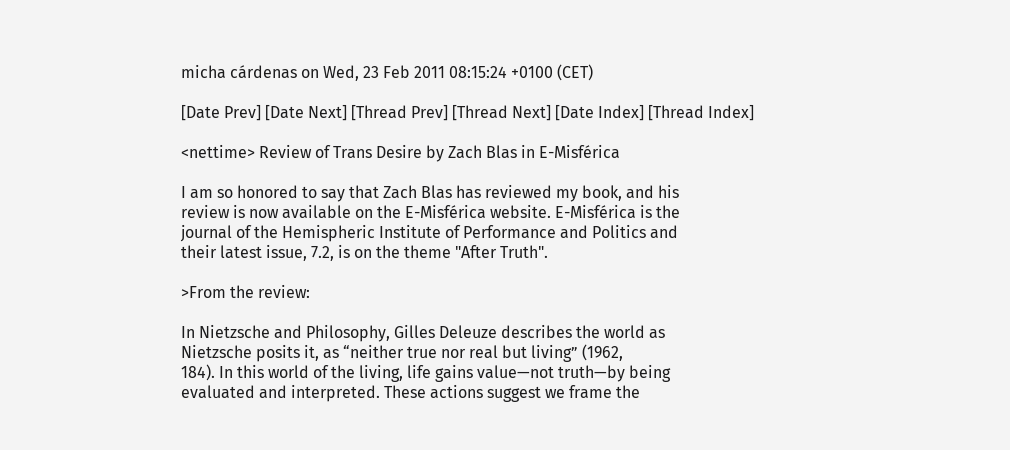micha cárdenas on Wed, 23 Feb 2011 08:15:24 +0100 (CET)

[Date Prev] [Date Next] [Thread Prev] [Thread Next] [Date Index] [Thread Index]

<nettime> Review of Trans Desire by Zach Blas in E-Misférica

I am so honored to say that Zach Blas has reviewed my book, and his
review is now available on the E-Misférica website. E-Misférica is the
journal of the Hemispheric Institute of Performance and Politics and
their latest issue, 7.2, is on the theme "After Truth".

>From the review:

In Nietzsche and Philosophy, Gilles Deleuze describes the world as
Nietzsche posits it, as “neither true nor real but living” (1962,
184). In this world of the living, life gains value—not truth—by being
evaluated and interpreted. These actions suggest we frame the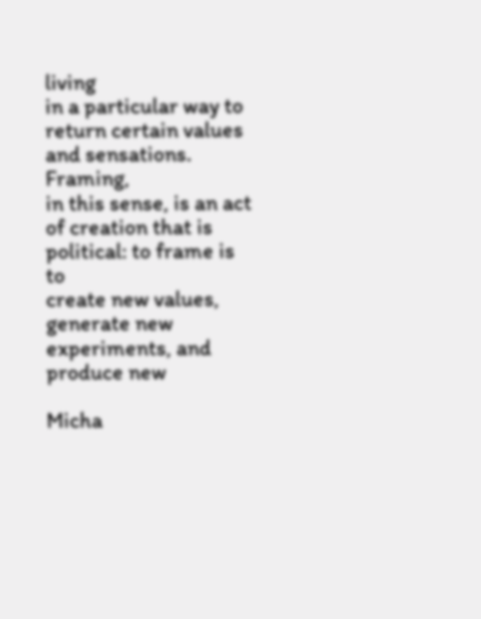living
in a particular way to return certain values and sensations. Framing,
in this sense, is an act of creation that is political: to frame is to
create new values, generate new experiments, and produce new

Micha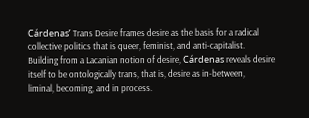Cárdenas’ Trans Desire frames desire as the basis for a radical
collective politics that is queer, feminist, and anti-capitalist.
Building from a Lacanian notion of desire, Cárdenas reveals desire
itself to be ontologically trans, that is, desire as in-between,
liminal, becoming, and in process.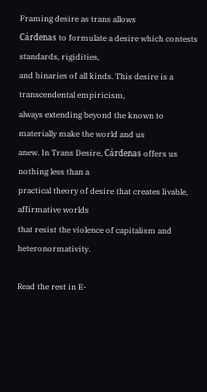Framing desire as trans allows
Cárdenas to formulate a desire which contests standards, rigidities,
and binaries of all kinds. This desire is a transcendental empiricism,
always extending beyond the known to materially make the world and us
anew. In Trans Desire, Cárdenas offers us nothing less than a
practical theory of desire that creates livable, affirmative worlds
that resist the violence of capitalism and heteronormativity.

Read the rest in E-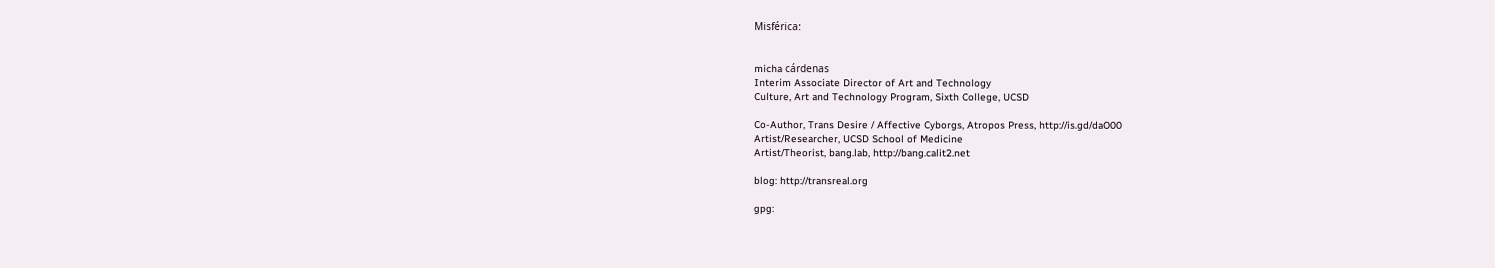Misférica:


micha cárdenas
Interim Associate Director of Art and Technology
Culture, Art and Technology Program, Sixth College, UCSD

Co-Author, Trans Desire / Affective Cyborgs, Atropos Press, http://is.gd/daO00
Artist/Researcher, UCSD School of Medicine
Artist/Theorist, bang.lab, http://bang.calit2.net

blog: http://transreal.org

gpg: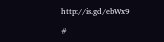http://is.gd/ebWx9

#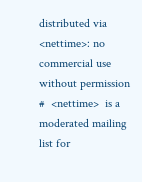distributed via <nettime>: no commercial use without permission
#  <nettime>  is a moderated mailing list for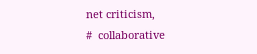net criticism,
#  collaborative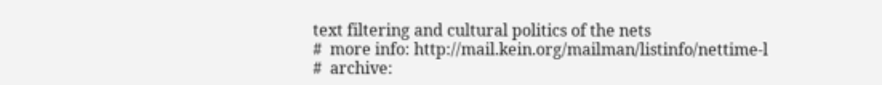text filtering and cultural politics of the nets
#  more info: http://mail.kein.org/mailman/listinfo/nettime-l
#  archive: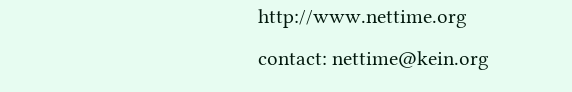http://www.nettime.org contact: nettime@kein.org